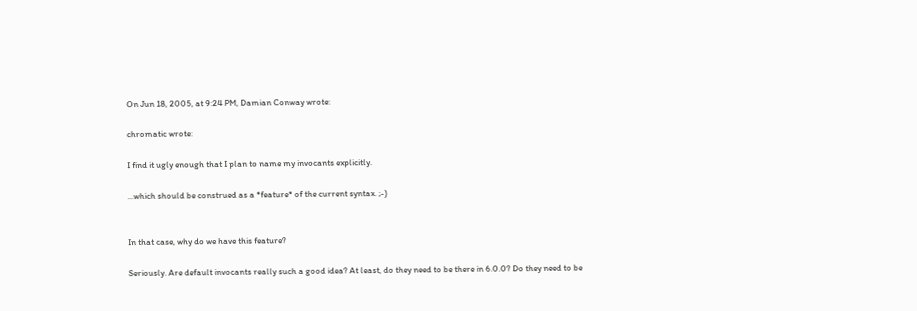On Jun 18, 2005, at 9:24 PM, Damian Conway wrote:

chromatic wrote:

I find it ugly enough that I plan to name my invocants explicitly.

...which should be construed as a *feature* of the current syntax. ;-)


In that case, why do we have this feature?

Seriously. Are default invocants really such a good idea? At least, do they need to be there in 6.0.0? Do they need to be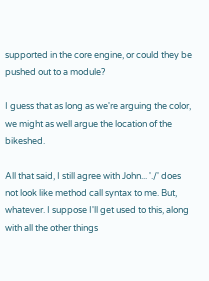supported in the core engine, or could they be pushed out to a module?

I guess that as long as we're arguing the color, we might as well argue the location of the bikeshed.

All that said, I still agree with John... './' does not look like method call syntax to me. But, whatever. I suppose I'll get used to this, along with all the other things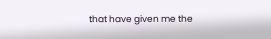that have given me the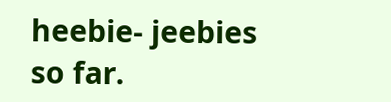heebie- jeebies so far.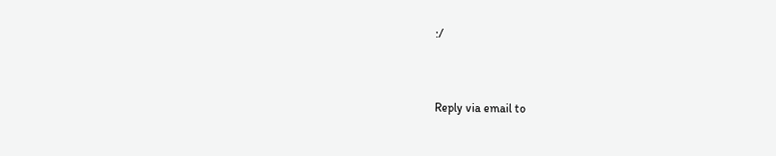:/


Reply via email to